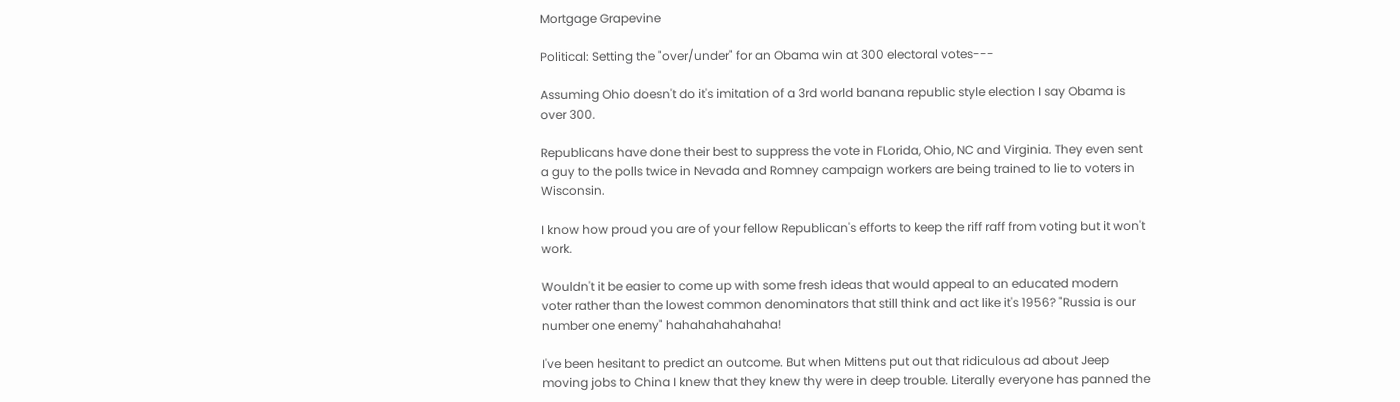Mortgage Grapevine

Political: Setting the "over/under" for an Obama win at 300 electoral votes---

Assuming Ohio doesn't do it's imitation of a 3rd world banana republic style election I say Obama is over 300.

Republicans have done their best to suppress the vote in FLorida, Ohio, NC and Virginia. They even sent a guy to the polls twice in Nevada and Romney campaign workers are being trained to lie to voters in Wisconsin.

I know how proud you are of your fellow Republican's efforts to keep the riff raff from voting but it won't work.

Wouldn't it be easier to come up with some fresh ideas that would appeal to an educated modern voter rather than the lowest common denominators that still think and act like it's 1956? "Russia is our number one enemy" hahahahahahaha!

I've been hesitant to predict an outcome. But when Mittens put out that ridiculous ad about Jeep moving jobs to China I knew that they knew thy were in deep trouble. Literally everyone has panned the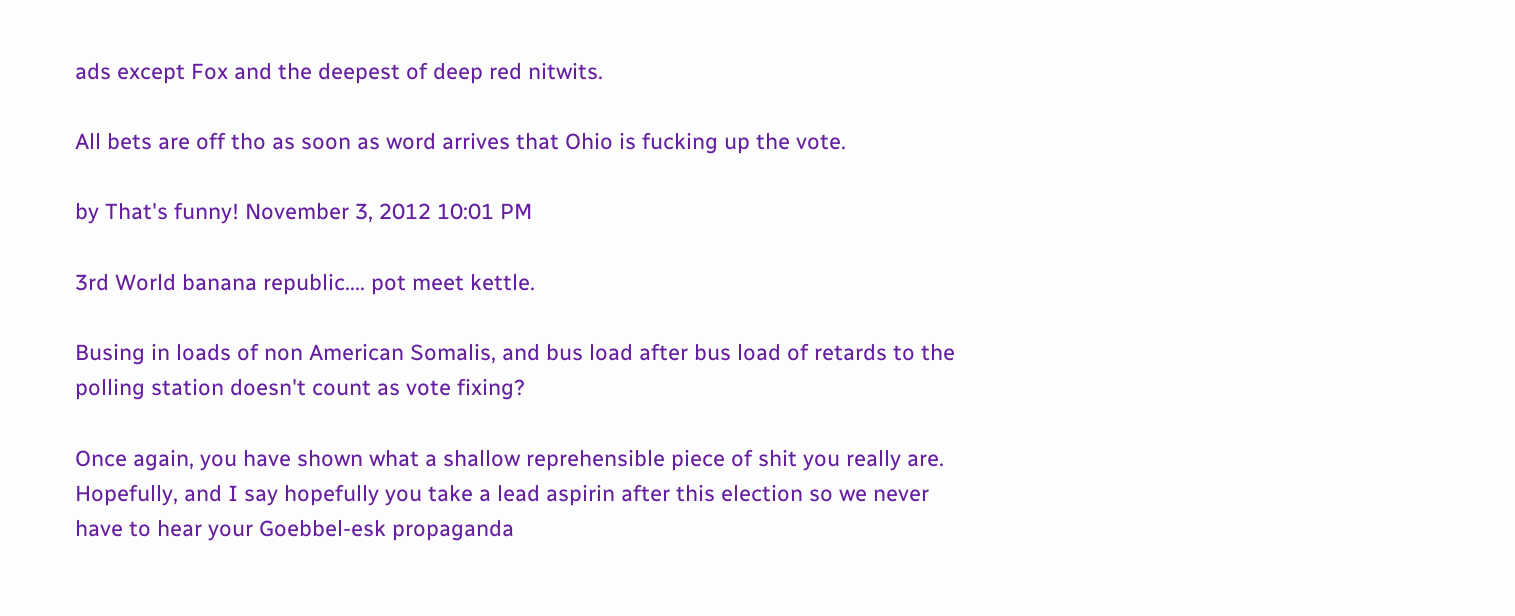ads except Fox and the deepest of deep red nitwits.

All bets are off tho as soon as word arrives that Ohio is fucking up the vote.

by That's funny! November 3, 2012 10:01 PM

3rd World banana republic.... pot meet kettle.

Busing in loads of non American Somalis, and bus load after bus load of retards to the polling station doesn't count as vote fixing?

Once again, you have shown what a shallow reprehensible piece of shit you really are. Hopefully, and I say hopefully you take a lead aspirin after this election so we never have to hear your Goebbel-esk propaganda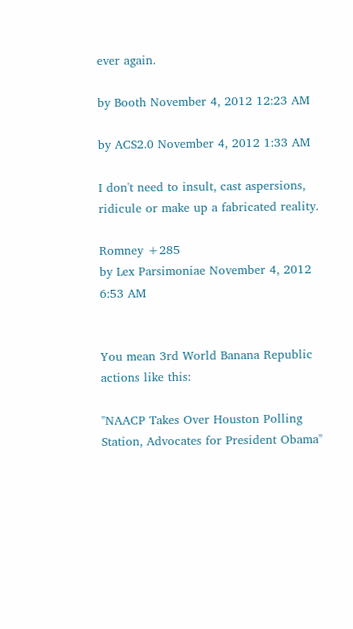ever again.

by Booth November 4, 2012 12:23 AM

by ACS2.0 November 4, 2012 1:33 AM

I don't need to insult, cast aspersions,
ridicule or make up a fabricated reality.

Romney +285
by Lex Parsimoniae November 4, 2012 6:53 AM


You mean 3rd World Banana Republic actions like this:

"NAACP Takes Over Houston Polling Station, Advocates for President Obama"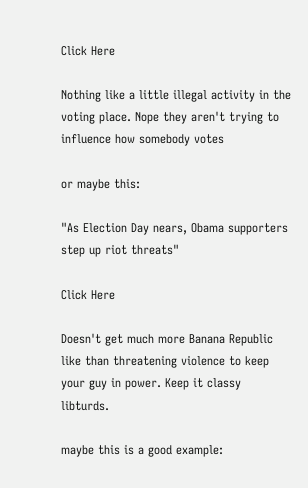Click Here

Nothing like a little illegal activity in the voting place. Nope they aren't trying to influence how somebody votes

or maybe this:

"As Election Day nears, Obama supporters step up riot threats"

Click Here

Doesn't get much more Banana Republic like than threatening violence to keep your guy in power. Keep it classy libturds.

maybe this is a good example: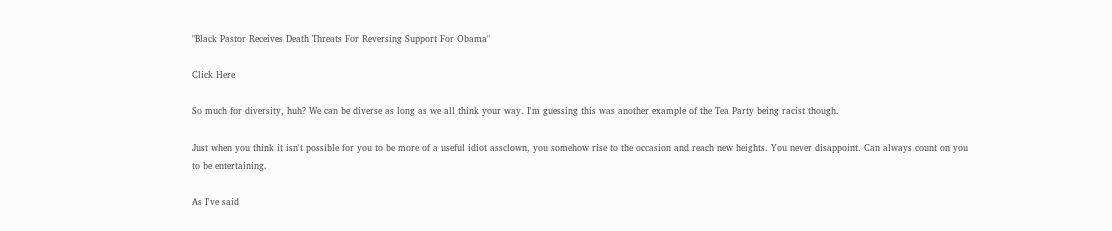"Black Pastor Receives Death Threats For Reversing Support For Obama"

Click Here

So much for diversity, huh? We can be diverse as long as we all think your way. I'm guessing this was another example of the Tea Party being racist though.

Just when you think it isn't possible for you to be more of a useful idiot assclown, you somehow rise to the occasion and reach new heights. You never disappoint. Can always count on you to be entertaining.

As I've said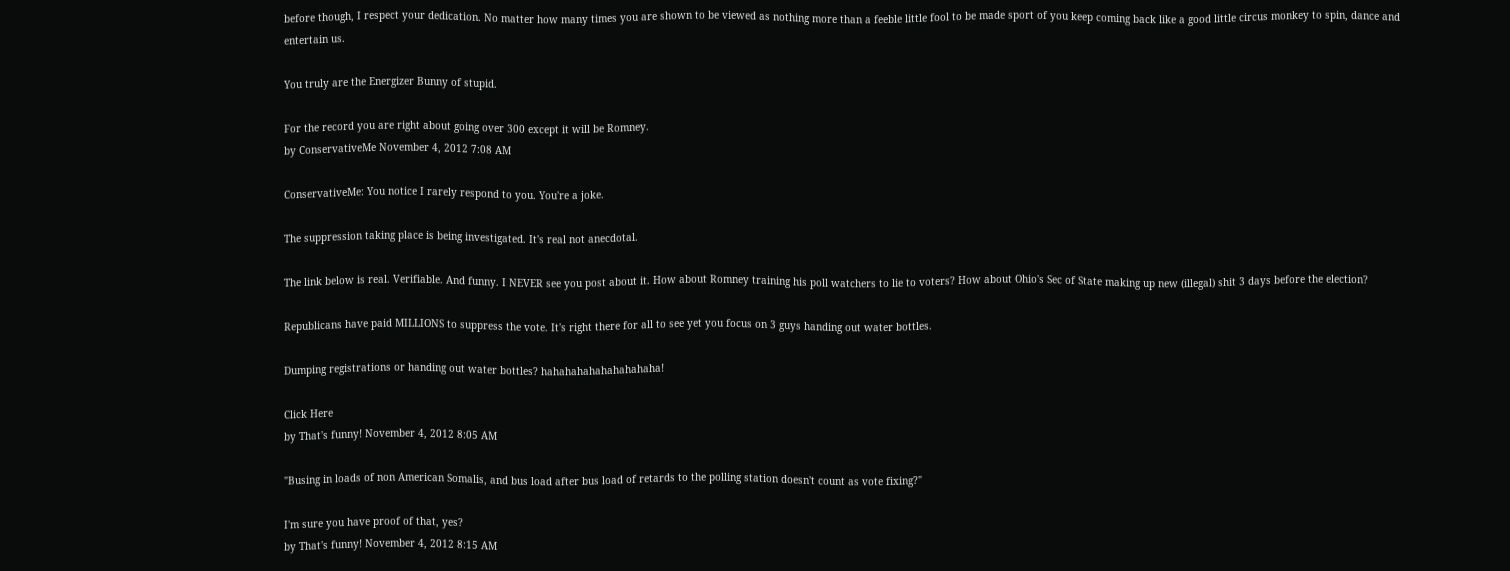before though, I respect your dedication. No matter how many times you are shown to be viewed as nothing more than a feeble little fool to be made sport of you keep coming back like a good little circus monkey to spin, dance and entertain us.

You truly are the Energizer Bunny of stupid.

For the record you are right about going over 300 except it will be Romney.
by ConservativeMe November 4, 2012 7:08 AM

ConservativeMe: You notice I rarely respond to you. You're a joke.

The suppression taking place is being investigated. It's real not anecdotal.

The link below is real. Verifiable. And funny. I NEVER see you post about it. How about Romney training his poll watchers to lie to voters? How about Ohio's Sec of State making up new (illegal) shit 3 days before the election?

Republicans have paid MILLIONS to suppress the vote. It's right there for all to see yet you focus on 3 guys handing out water bottles.

Dumping registrations or handing out water bottles? hahahahahahahahahaha!

Click Here
by That's funny! November 4, 2012 8:05 AM

"Busing in loads of non American Somalis, and bus load after bus load of retards to the polling station doesn't count as vote fixing?"

I'm sure you have proof of that, yes?
by That's funny! November 4, 2012 8:15 AM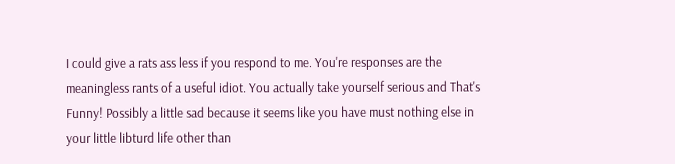I could give a rats ass less if you respond to me. You're responses are the meaningless rants of a useful idiot. You actually take yourself serious and That's Funny! Possibly a little sad because it seems like you have must nothing else in your little libturd life other than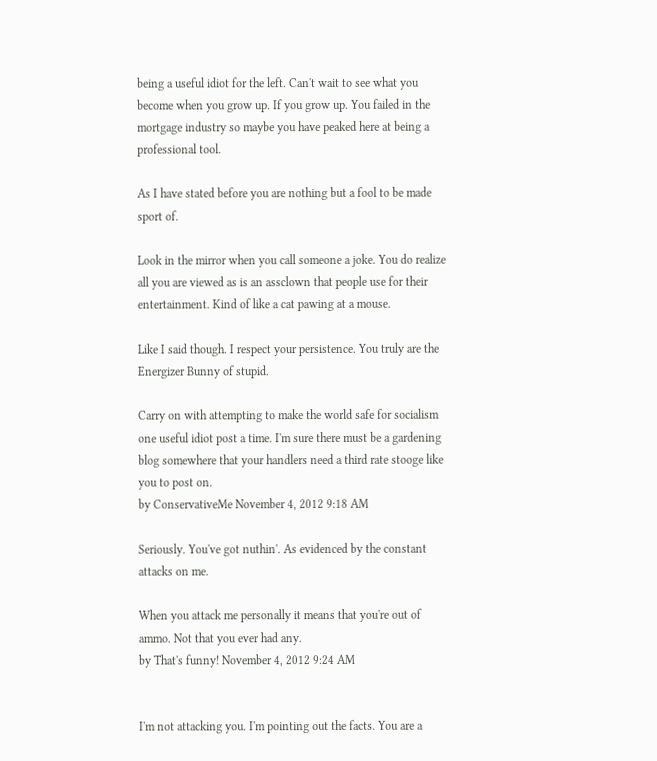being a useful idiot for the left. Can't wait to see what you become when you grow up. If you grow up. You failed in the mortgage industry so maybe you have peaked here at being a professional tool.

As I have stated before you are nothing but a fool to be made sport of.

Look in the mirror when you call someone a joke. You do realize all you are viewed as is an assclown that people use for their entertainment. Kind of like a cat pawing at a mouse.

Like I said though. I respect your persistence. You truly are the Energizer Bunny of stupid.

Carry on with attempting to make the world safe for socialism one useful idiot post a time. I'm sure there must be a gardening blog somewhere that your handlers need a third rate stooge like you to post on.
by ConservativeMe November 4, 2012 9:18 AM

Seriously. You've got nuthin'. As evidenced by the constant attacks on me.

When you attack me personally it means that you're out of ammo. Not that you ever had any.
by That's funny! November 4, 2012 9:24 AM


I'm not attacking you. I'm pointing out the facts. You are a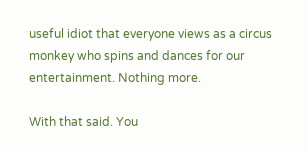useful idiot that everyone views as a circus monkey who spins and dances for our entertainment. Nothing more.

With that said. You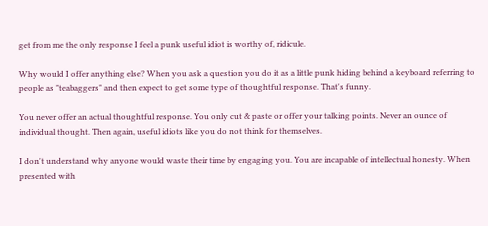get from me the only response I feel a punk useful idiot is worthy of, ridicule.

Why would I offer anything else? When you ask a question you do it as a little punk hiding behind a keyboard referring to people as "teabaggers" and then expect to get some type of thoughtful response. That's funny.

You never offer an actual thoughtful response. You only cut & paste or offer your talking points. Never an ounce of individual thought. Then again, useful idiots like you do not think for themselves.

I don't understand why anyone would waste their time by engaging you. You are incapable of intellectual honesty. When presented with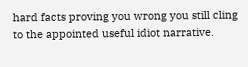hard facts proving you wrong you still cling to the appointed useful idiot narrative.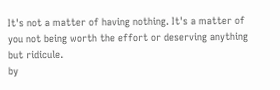It's not a matter of having nothing. It's a matter of you not being worth the effort or deserving anything but ridicule.
by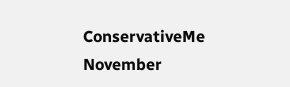ConservativeMe November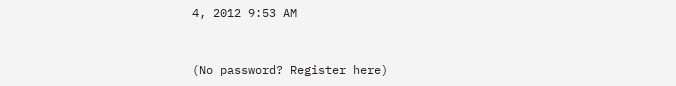4, 2012 9:53 AM


(No password? Register here)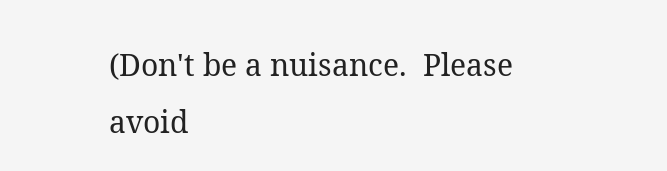(Don't be a nuisance.  Please avoid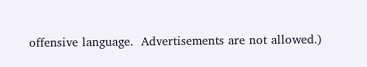offensive language.  Advertisements are not allowed.)